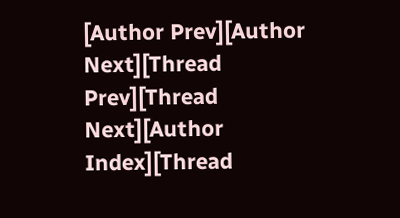[Author Prev][Author Next][Thread Prev][Thread Next][Author Index][Thread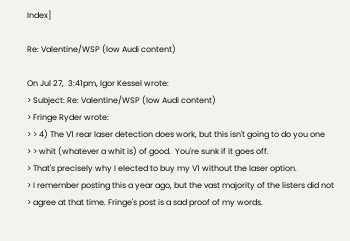Index]

Re: Valentine/WSP (low Audi content)

On Jul 27,  3:41pm, Igor Kessel wrote:
> Subject: Re: Valentine/WSP (low Audi content)
> Fringe Ryder wrote:
> > 4) The V1 rear laser detection does work, but this isn't going to do you one
> > whit (whatever a whit is) of good.  You're sunk if it goes off.
> That's precisely why I elected to buy my V1 without the laser option.
> I remember posting this a year ago, but the vast majority of the listers did not
> agree at that time. Fringe's post is a sad proof of my words.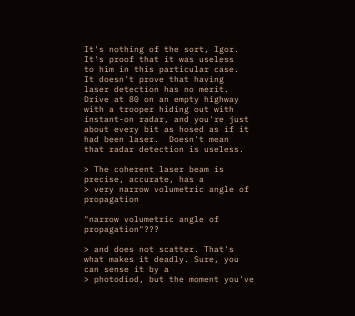It's nothing of the sort, Igor.  It's proof that it was useless
to him in this particular case.  It doesn't prove that having
laser detection has no merit.  Drive at 80 on an empty highway
with a trooper hiding out with instant-on radar, and you're just
about every bit as hosed as if it had been laser.  Doesn't mean
that radar detection is useless.

> The coherent laser beam is precise, accurate, has a
> very narrow volumetric angle of propagation

"narrow volumetric angle of propagation"???

> and does not scatter. That's what makes it deadly. Sure, you can sense it by a
> photodiod, but the moment you've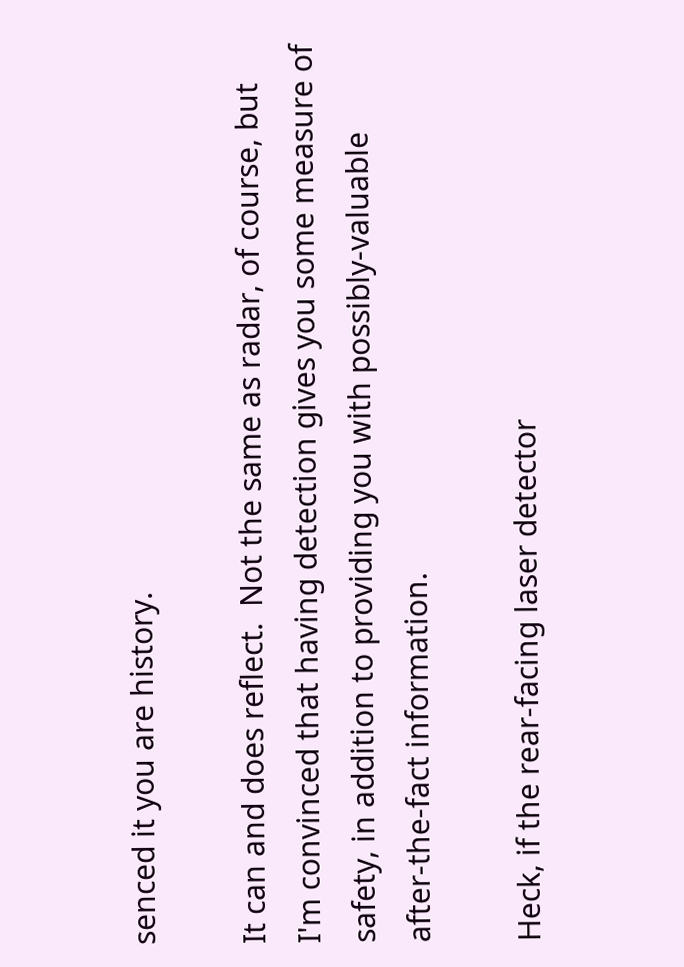senced it you are history.

It can and does reflect.  Not the same as radar, of course, but
I'm convinced that having detection gives you some measure of
safety, in addition to providing you with possibly-valuable
after-the-fact information.

Heck, if the rear-facing laser detector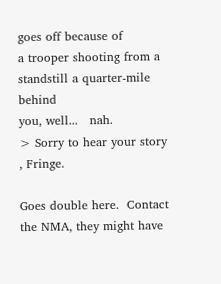goes off because of
a trooper shooting from a standstill a quarter-mile behind
you, well...   nah.
> Sorry to hear your story , Fringe.

Goes double here.  Contact the NMA, they might have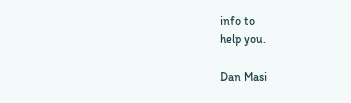info to
help you.

Dan Masi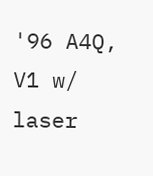'96 A4Q, V1 w/ laser